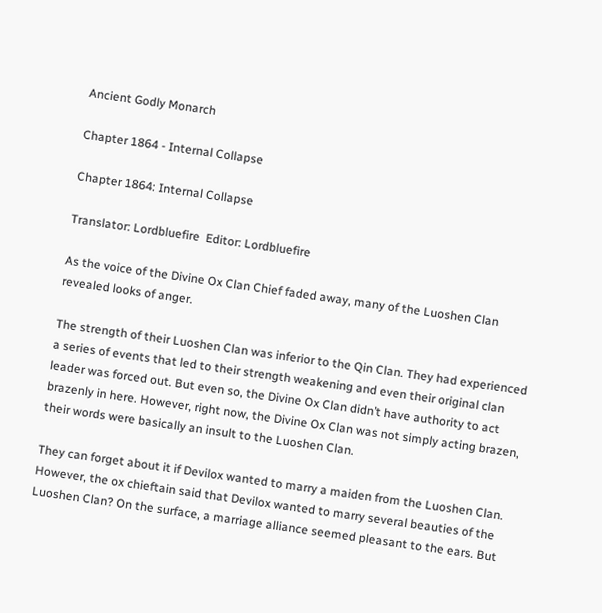Ancient Godly Monarch

Chapter 1864 - Internal Collapse

Chapter 1864: Internal Collapse

Translator: Lordbluefire  Editor: Lordbluefire

As the voice of the Divine Ox Clan Chief faded away, many of the Luoshen Clan revealed looks of anger.

The strength of their Luoshen Clan was inferior to the Qin Clan. They had experienced a series of events that led to their strength weakening and even their original clan leader was forced out. But even so, the Divine Ox Clan didn’t have authority to act brazenly in here. However, right now, the Divine Ox Clan was not simply acting brazen, their words were basically an insult to the Luoshen Clan.

They can forget about it if Devilox wanted to marry a maiden from the Luoshen Clan. However, the ox chieftain said that Devilox wanted to marry several beauties of the Luoshen Clan? On the surface, a marriage alliance seemed pleasant to the ears. But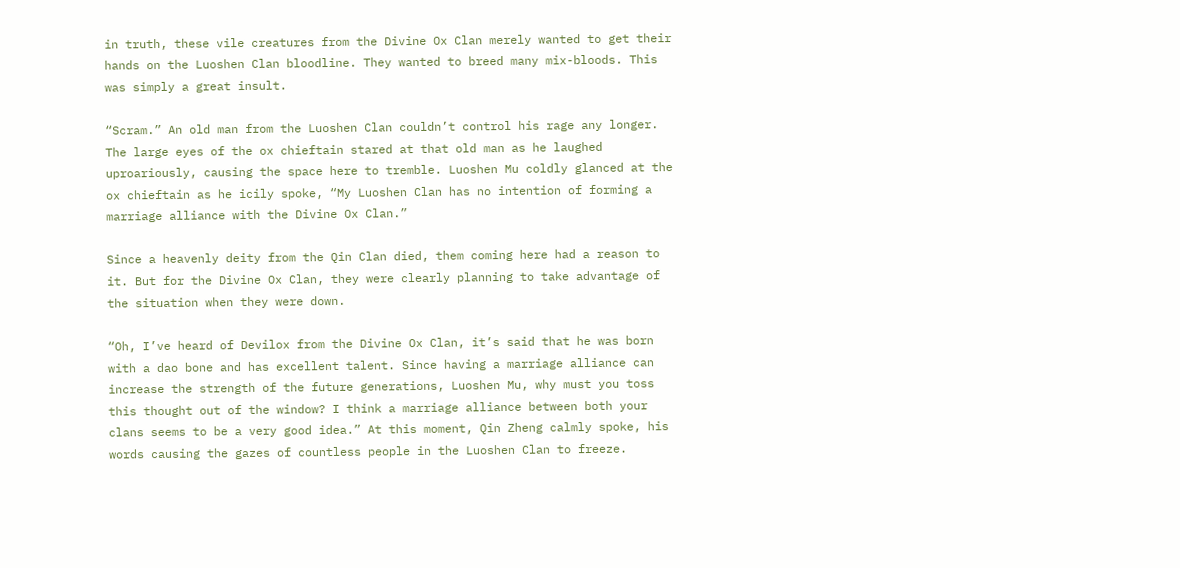in truth, these vile creatures from the Divine Ox Clan merely wanted to get their hands on the Luoshen Clan bloodline. They wanted to breed many mix-bloods. This was simply a great insult.

“Scram.” An old man from the Luoshen Clan couldn’t control his rage any longer. The large eyes of the ox chieftain stared at that old man as he laughed uproariously, causing the space here to tremble. Luoshen Mu coldly glanced at the ox chieftain as he icily spoke, “My Luoshen Clan has no intention of forming a marriage alliance with the Divine Ox Clan.”

Since a heavenly deity from the Qin Clan died, them coming here had a reason to it. But for the Divine Ox Clan, they were clearly planning to take advantage of the situation when they were down.

“Oh, I’ve heard of Devilox from the Divine Ox Clan, it’s said that he was born with a dao bone and has excellent talent. Since having a marriage alliance can increase the strength of the future generations, Luoshen Mu, why must you toss this thought out of the window? I think a marriage alliance between both your clans seems to be a very good idea.” At this moment, Qin Zheng calmly spoke, his words causing the gazes of countless people in the Luoshen Clan to freeze.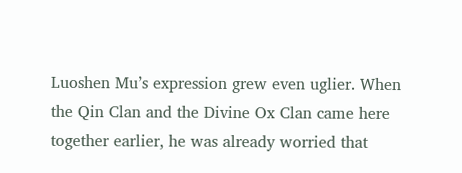Luoshen Mu’s expression grew even uglier. When the Qin Clan and the Divine Ox Clan came here together earlier, he was already worried that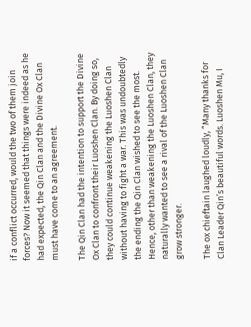if a conflict occurred, would the two of them join forces? Now it seemed that things were indeed as he had expected, the Qin Clan and the Divine Ox Clan must have come to an agreement.

The Qin Clan had the intention to support the Divine Ox Clan to confront their Luoshen Clan. By doing so, they could continue weakening the Luoshen Clan without having to fight a war. This was undoubtedly the ending the Qin Clan wished to see the most. Hence, other than weakening the Luoshen Clan, they naturally wanted to see a rival of the Luoshen Clan grow stronger.

The ox chieftain laughed loudly, “Many thanks for Clan Leader Qin’s beautiful words. Luoshen Mu, I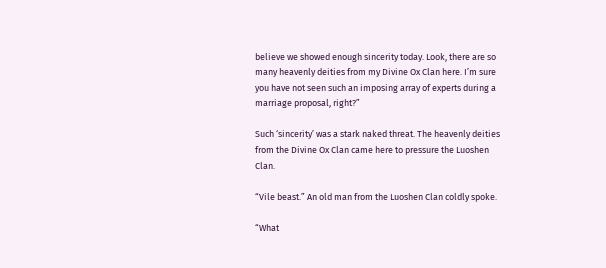believe we showed enough sincerity today. Look, there are so many heavenly deities from my Divine Ox Clan here. I’m sure you have not seen such an imposing array of experts during a marriage proposal, right?”

Such ‘sincerity’ was a stark naked threat. The heavenly deities from the Divine Ox Clan came here to pressure the Luoshen Clan.

“Vile beast.” An old man from the Luoshen Clan coldly spoke.

“What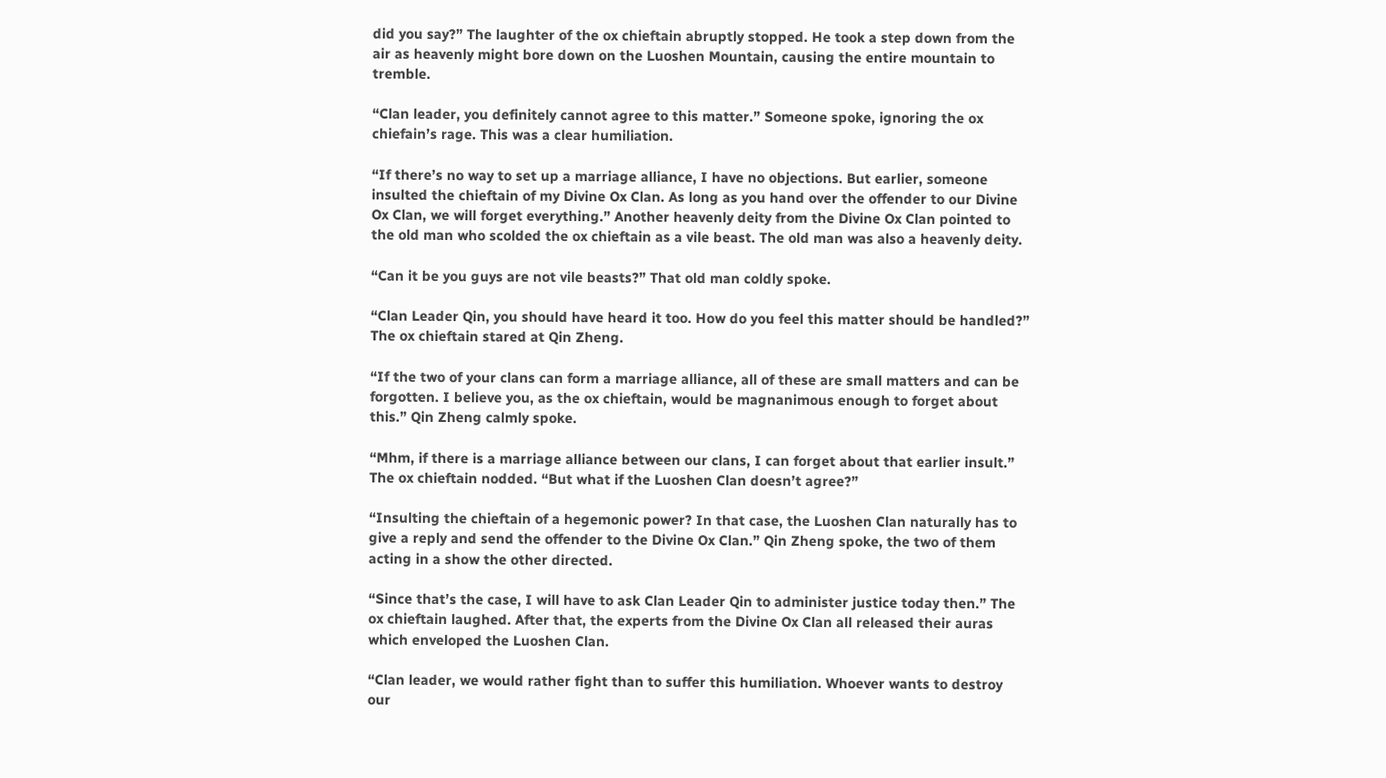did you say?” The laughter of the ox chieftain abruptly stopped. He took a step down from the air as heavenly might bore down on the Luoshen Mountain, causing the entire mountain to tremble.

“Clan leader, you definitely cannot agree to this matter.” Someone spoke, ignoring the ox chiefain’s rage. This was a clear humiliation.

“If there’s no way to set up a marriage alliance, I have no objections. But earlier, someone insulted the chieftain of my Divine Ox Clan. As long as you hand over the offender to our Divine Ox Clan, we will forget everything.” Another heavenly deity from the Divine Ox Clan pointed to the old man who scolded the ox chieftain as a vile beast. The old man was also a heavenly deity.

“Can it be you guys are not vile beasts?” That old man coldly spoke.

“Clan Leader Qin, you should have heard it too. How do you feel this matter should be handled?” The ox chieftain stared at Qin Zheng.

“If the two of your clans can form a marriage alliance, all of these are small matters and can be forgotten. I believe you, as the ox chieftain, would be magnanimous enough to forget about this.” Qin Zheng calmly spoke.

“Mhm, if there is a marriage alliance between our clans, I can forget about that earlier insult.” The ox chieftain nodded. “But what if the Luoshen Clan doesn’t agree?”

“Insulting the chieftain of a hegemonic power? In that case, the Luoshen Clan naturally has to give a reply and send the offender to the Divine Ox Clan.” Qin Zheng spoke, the two of them acting in a show the other directed.

“Since that’s the case, I will have to ask Clan Leader Qin to administer justice today then.” The ox chieftain laughed. After that, the experts from the Divine Ox Clan all released their auras which enveloped the Luoshen Clan.

“Clan leader, we would rather fight than to suffer this humiliation. Whoever wants to destroy our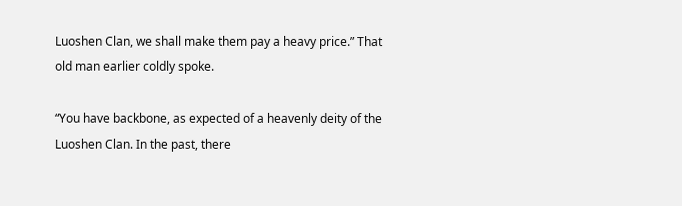Luoshen Clan, we shall make them pay a heavy price.” That old man earlier coldly spoke.

“You have backbone, as expected of a heavenly deity of the Luoshen Clan. In the past, there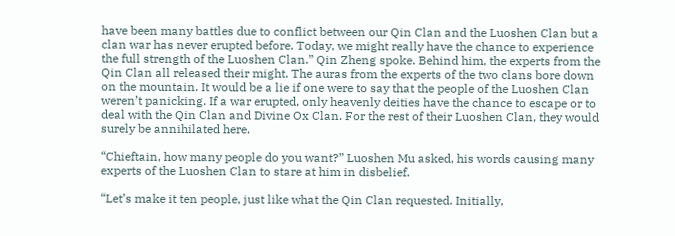have been many battles due to conflict between our Qin Clan and the Luoshen Clan but a clan war has never erupted before. Today, we might really have the chance to experience the full strength of the Luoshen Clan.” Qin Zheng spoke. Behind him, the experts from the Qin Clan all released their might. The auras from the experts of the two clans bore down on the mountain. It would be a lie if one were to say that the people of the Luoshen Clan weren’t panicking. If a war erupted, only heavenly deities have the chance to escape or to deal with the Qin Clan and Divine Ox Clan. For the rest of their Luoshen Clan, they would surely be annihilated here.

“Chieftain, how many people do you want?” Luoshen Mu asked, his words causing many experts of the Luoshen Clan to stare at him in disbelief.

“Let’s make it ten people, just like what the Qin Clan requested. Initially,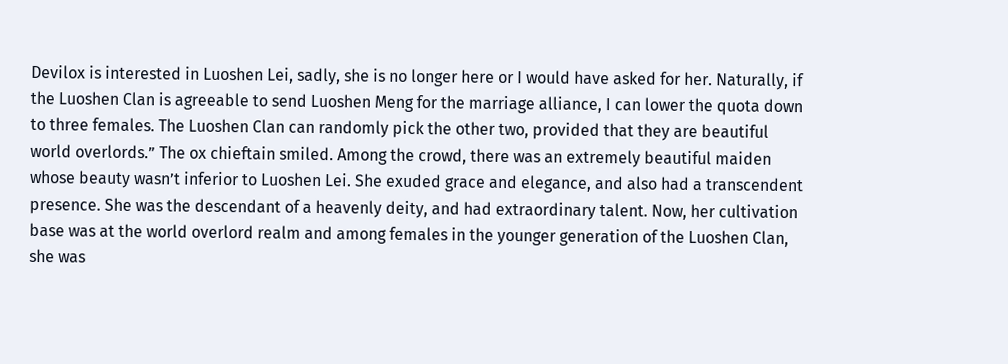Devilox is interested in Luoshen Lei, sadly, she is no longer here or I would have asked for her. Naturally, if the Luoshen Clan is agreeable to send Luoshen Meng for the marriage alliance, I can lower the quota down to three females. The Luoshen Clan can randomly pick the other two, provided that they are beautiful world overlords.” The ox chieftain smiled. Among the crowd, there was an extremely beautiful maiden whose beauty wasn’t inferior to Luoshen Lei. She exuded grace and elegance, and also had a transcendent presence. She was the descendant of a heavenly deity, and had extraordinary talent. Now, her cultivation base was at the world overlord realm and among females in the younger generation of the Luoshen Clan, she was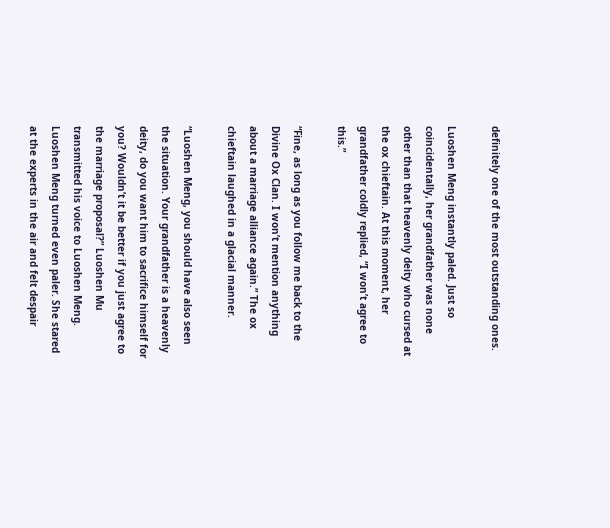definitely one of the most outstanding ones.

Luoshen Meng instantly paled. Just so coincidentally, her grandfather was none other than that heavenly deity who cursed at the ox chieftain. At this moment, her grandfather coldly replied, “I won’t agree to this.”

“Fine, as long as you follow me back to the Divine Ox Clan. I won’t mention anything about a marriage alliance again.” The ox chieftain laughed in a glacial manner.

“Luoshen Meng, you should have also seen the situation. Your grandfather is a heavenly deity, do you want him to sacrifice himself for you? Wouldn’t it be better if you just agree to the marriage proposal?” Luoshen Mu transmitted his voice to Luoshen Meng. Luoshen Meng turned even paler. She stared at the experts in the air and felt despair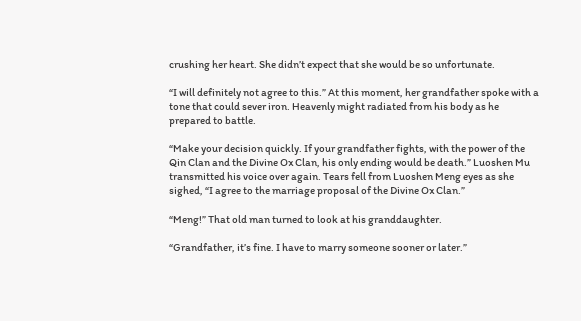crushing her heart. She didn’t expect that she would be so unfortunate.

“I will definitely not agree to this.” At this moment, her grandfather spoke with a tone that could sever iron. Heavenly might radiated from his body as he prepared to battle.

“Make your decision quickly. If your grandfather fights, with the power of the Qin Clan and the Divine Ox Clan, his only ending would be death.” Luoshen Mu transmitted his voice over again. Tears fell from Luoshen Meng eyes as she sighed, “I agree to the marriage proposal of the Divine Ox Clan.”

“Meng!” That old man turned to look at his granddaughter.

“Grandfather, it’s fine. I have to marry someone sooner or later.”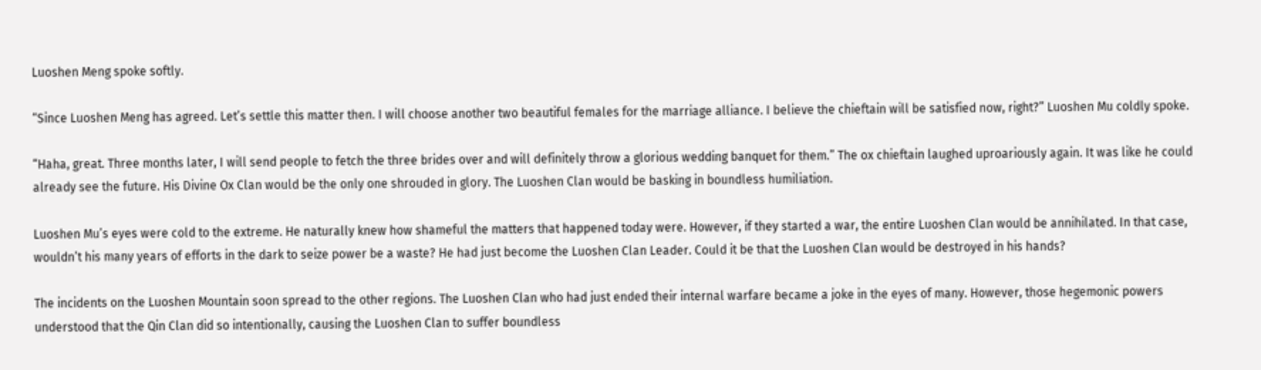Luoshen Meng spoke softly.

“Since Luoshen Meng has agreed. Let’s settle this matter then. I will choose another two beautiful females for the marriage alliance. I believe the chieftain will be satisfied now, right?” Luoshen Mu coldly spoke.

“Haha, great. Three months later, I will send people to fetch the three brides over and will definitely throw a glorious wedding banquet for them.” The ox chieftain laughed uproariously again. It was like he could already see the future. His Divine Ox Clan would be the only one shrouded in glory. The Luoshen Clan would be basking in boundless humiliation.

Luoshen Mu’s eyes were cold to the extreme. He naturally knew how shameful the matters that happened today were. However, if they started a war, the entire Luoshen Clan would be annihilated. In that case, wouldn’t his many years of efforts in the dark to seize power be a waste? He had just become the Luoshen Clan Leader. Could it be that the Luoshen Clan would be destroyed in his hands?

The incidents on the Luoshen Mountain soon spread to the other regions. The Luoshen Clan who had just ended their internal warfare became a joke in the eyes of many. However, those hegemonic powers understood that the Qin Clan did so intentionally, causing the Luoshen Clan to suffer boundless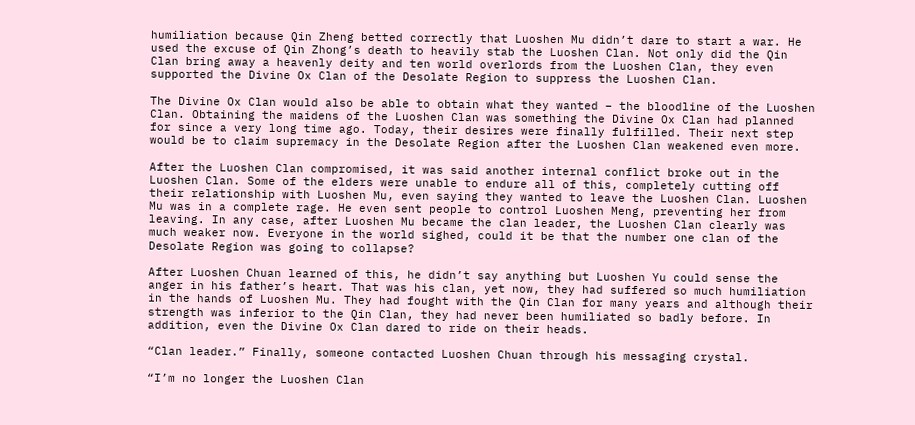humiliation because Qin Zheng betted correctly that Luoshen Mu didn’t dare to start a war. He used the excuse of Qin Zhong’s death to heavily stab the Luoshen Clan. Not only did the Qin Clan bring away a heavenly deity and ten world overlords from the Luoshen Clan, they even supported the Divine Ox Clan of the Desolate Region to suppress the Luoshen Clan.

The Divine Ox Clan would also be able to obtain what they wanted – the bloodline of the Luoshen Clan. Obtaining the maidens of the Luoshen Clan was something the Divine Ox Clan had planned for since a very long time ago. Today, their desires were finally fulfilled. Their next step would be to claim supremacy in the Desolate Region after the Luoshen Clan weakened even more.

After the Luoshen Clan compromised, it was said another internal conflict broke out in the Luoshen Clan. Some of the elders were unable to endure all of this, completely cutting off their relationship with Luoshen Mu, even saying they wanted to leave the Luoshen Clan. Luoshen Mu was in a complete rage. He even sent people to control Luoshen Meng, preventing her from leaving. In any case, after Luoshen Mu became the clan leader, the Luoshen Clan clearly was much weaker now. Everyone in the world sighed, could it be that the number one clan of the Desolate Region was going to collapse?

After Luoshen Chuan learned of this, he didn’t say anything but Luoshen Yu could sense the anger in his father’s heart. That was his clan, yet now, they had suffered so much humiliation in the hands of Luoshen Mu. They had fought with the Qin Clan for many years and although their strength was inferior to the Qin Clan, they had never been humiliated so badly before. In addition, even the Divine Ox Clan dared to ride on their heads.

“Clan leader.” Finally, someone contacted Luoshen Chuan through his messaging crystal.

“I’m no longer the Luoshen Clan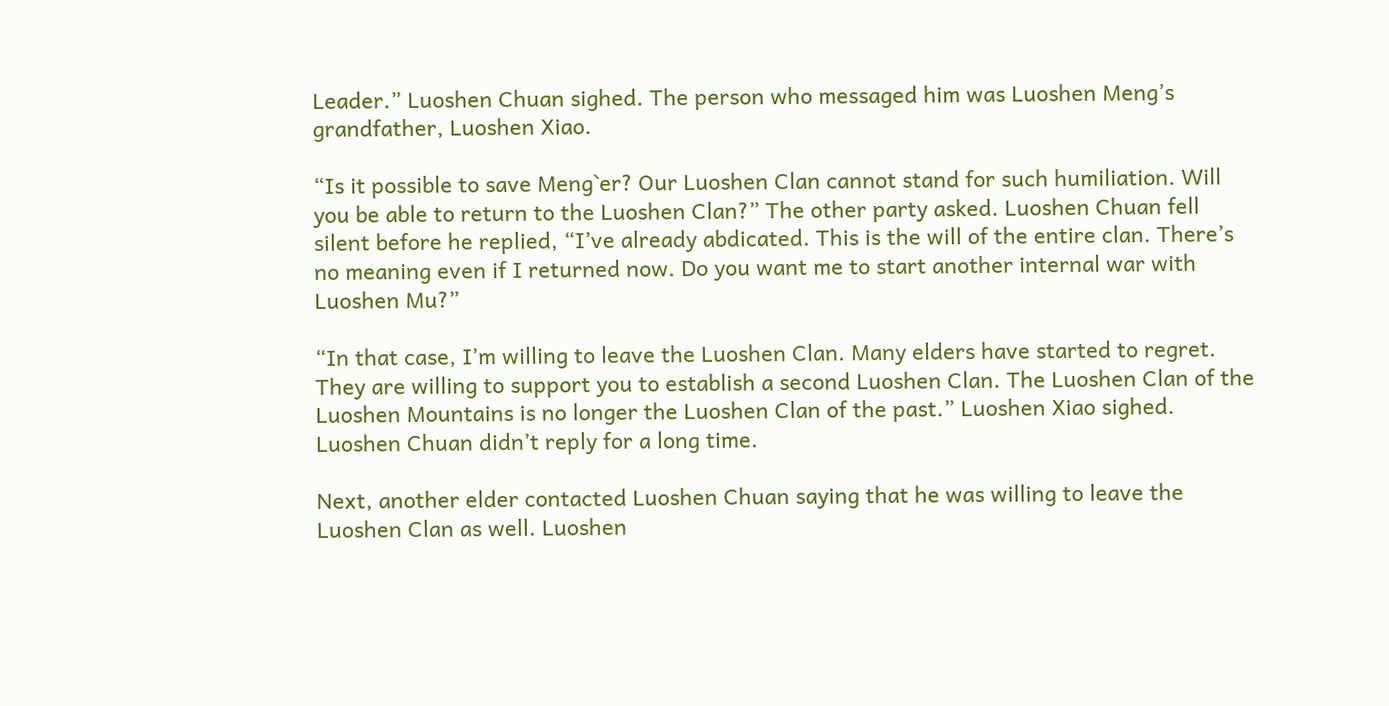Leader.” Luoshen Chuan sighed. The person who messaged him was Luoshen Meng’s grandfather, Luoshen Xiao.

“Is it possible to save Meng`er? Our Luoshen Clan cannot stand for such humiliation. Will you be able to return to the Luoshen Clan?” The other party asked. Luoshen Chuan fell silent before he replied, “I’ve already abdicated. This is the will of the entire clan. There’s no meaning even if I returned now. Do you want me to start another internal war with Luoshen Mu?”

“In that case, I’m willing to leave the Luoshen Clan. Many elders have started to regret. They are willing to support you to establish a second Luoshen Clan. The Luoshen Clan of the Luoshen Mountains is no longer the Luoshen Clan of the past.” Luoshen Xiao sighed. Luoshen Chuan didn’t reply for a long time.

Next, another elder contacted Luoshen Chuan saying that he was willing to leave the Luoshen Clan as well. Luoshen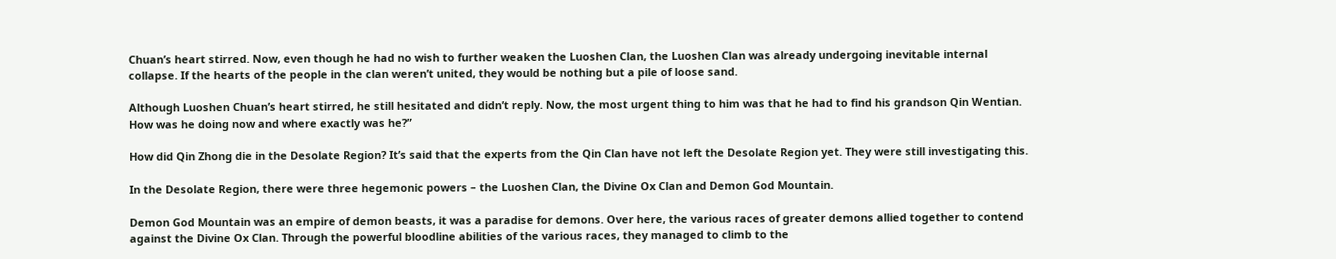Chuan’s heart stirred. Now, even though he had no wish to further weaken the Luoshen Clan, the Luoshen Clan was already undergoing inevitable internal collapse. If the hearts of the people in the clan weren’t united, they would be nothing but a pile of loose sand.

Although Luoshen Chuan’s heart stirred, he still hesitated and didn’t reply. Now, the most urgent thing to him was that he had to find his grandson Qin Wentian. How was he doing now and where exactly was he?”

How did Qin Zhong die in the Desolate Region? It’s said that the experts from the Qin Clan have not left the Desolate Region yet. They were still investigating this.

In the Desolate Region, there were three hegemonic powers – the Luoshen Clan, the Divine Ox Clan and Demon God Mountain.

Demon God Mountain was an empire of demon beasts, it was a paradise for demons. Over here, the various races of greater demons allied together to contend against the Divine Ox Clan. Through the powerful bloodline abilities of the various races, they managed to climb to the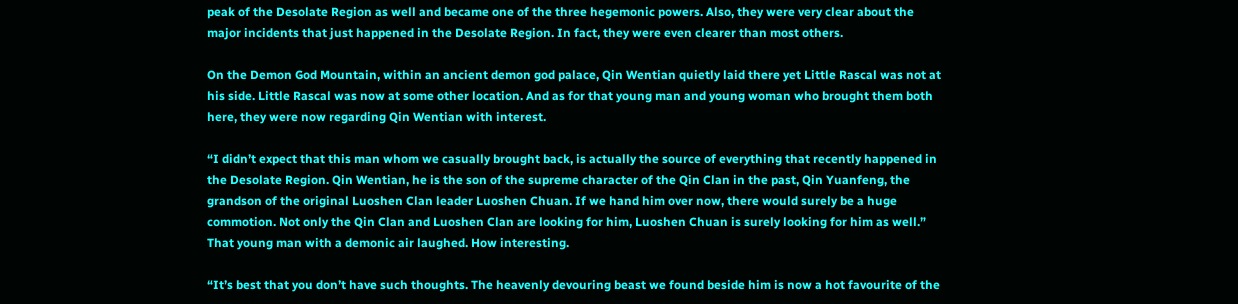peak of the Desolate Region as well and became one of the three hegemonic powers. Also, they were very clear about the major incidents that just happened in the Desolate Region. In fact, they were even clearer than most others.

On the Demon God Mountain, within an ancient demon god palace, Qin Wentian quietly laid there yet Little Rascal was not at his side. Little Rascal was now at some other location. And as for that young man and young woman who brought them both here, they were now regarding Qin Wentian with interest.

“I didn’t expect that this man whom we casually brought back, is actually the source of everything that recently happened in the Desolate Region. Qin Wentian, he is the son of the supreme character of the Qin Clan in the past, Qin Yuanfeng, the grandson of the original Luoshen Clan leader Luoshen Chuan. If we hand him over now, there would surely be a huge commotion. Not only the Qin Clan and Luoshen Clan are looking for him, Luoshen Chuan is surely looking for him as well.” That young man with a demonic air laughed. How interesting.

“It’s best that you don’t have such thoughts. The heavenly devouring beast we found beside him is now a hot favourite of the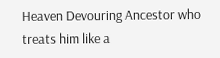Heaven Devouring Ancestor who treats him like a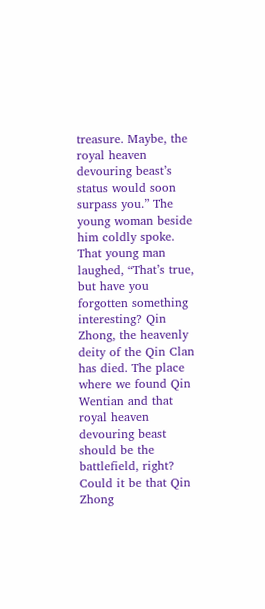treasure. Maybe, the royal heaven devouring beast’s status would soon surpass you.” The young woman beside him coldly spoke. That young man laughed, “That’s true, but have you forgotten something interesting? Qin Zhong, the heavenly deity of the Qin Clan has died. The place where we found Qin Wentian and that royal heaven devouring beast should be the battlefield, right? Could it be that Qin Zhong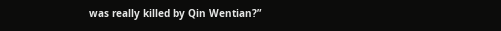was really killed by Qin Wentian?”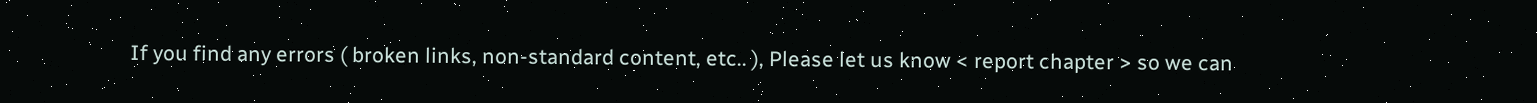If you find any errors ( broken links, non-standard content, etc.. ), Please let us know < report chapter > so we can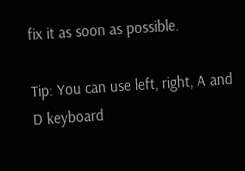fix it as soon as possible.

Tip: You can use left, right, A and D keyboard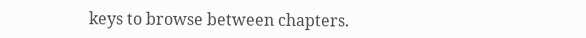keys to browse between chapters.